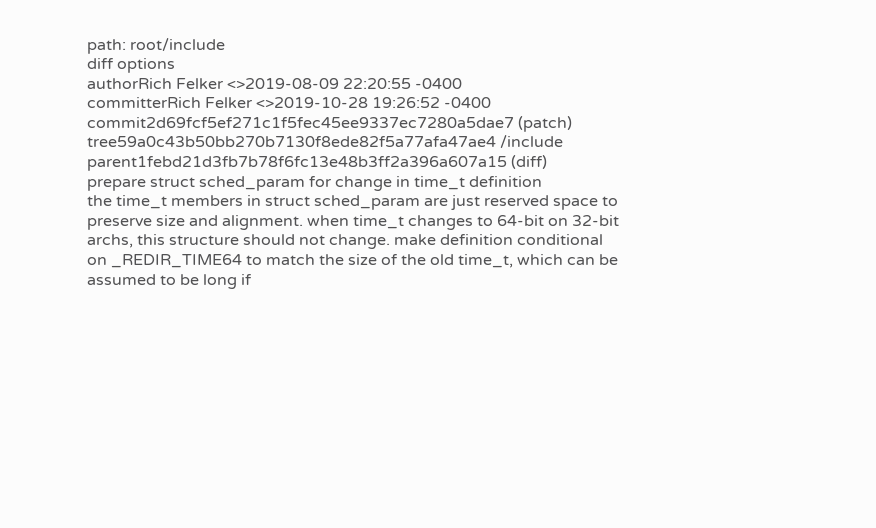path: root/include
diff options
authorRich Felker <>2019-08-09 22:20:55 -0400
committerRich Felker <>2019-10-28 19:26:52 -0400
commit2d69fcf5ef271c1f5fec45ee9337ec7280a5dae7 (patch)
tree59a0c43b50bb270b7130f8ede82f5a77afa47ae4 /include
parent1febd21d3fb7b78f6fc13e48b3ff2a396a607a15 (diff)
prepare struct sched_param for change in time_t definition
the time_t members in struct sched_param are just reserved space to preserve size and alignment. when time_t changes to 64-bit on 32-bit archs, this structure should not change. make definition conditional on _REDIR_TIME64 to match the size of the old time_t, which can be assumed to be long if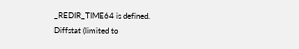_REDIR_TIME64 is defined.
Diffstat (limited to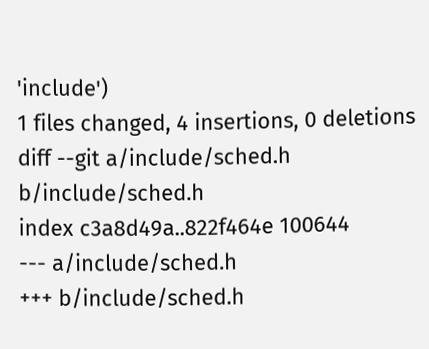'include')
1 files changed, 4 insertions, 0 deletions
diff --git a/include/sched.h b/include/sched.h
index c3a8d49a..822f464e 100644
--- a/include/sched.h
+++ b/include/sched.h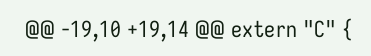@@ -19,10 +19,14 @@ extern "C" {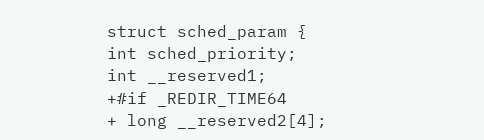struct sched_param {
int sched_priority;
int __reserved1;
+#if _REDIR_TIME64
+ long __reserved2[4];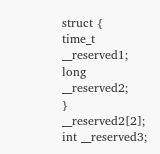struct {
time_t __reserved1;
long __reserved2;
} __reserved2[2];
int __reserved3;